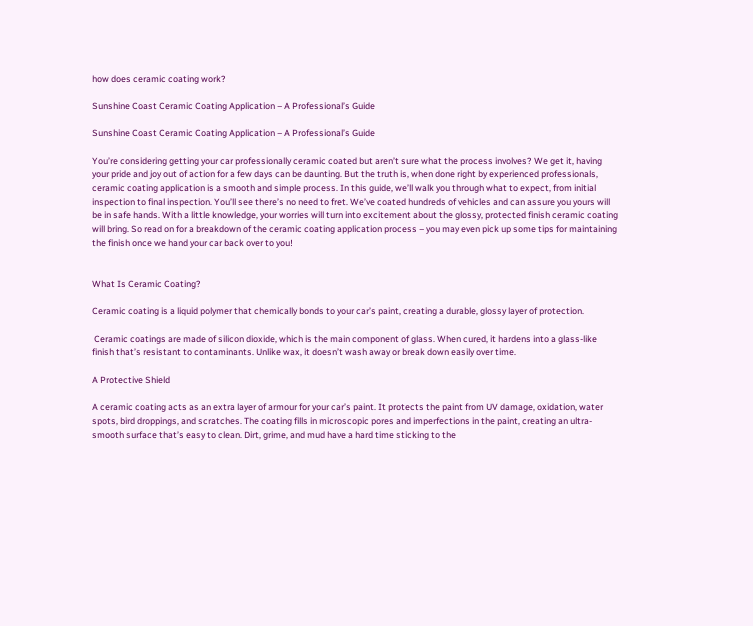how does ceramic coating work?

Sunshine Coast Ceramic Coating Application – A Professional’s Guide

Sunshine Coast Ceramic Coating Application – A Professional’s Guide

You’re considering getting your car professionally ceramic coated but aren’t sure what the process involves? We get it, having your pride and joy out of action for a few days can be daunting. But the truth is, when done right by experienced professionals, ceramic coating application is a smooth and simple process. In this guide, we’ll walk you through what to expect, from initial inspection to final inspection. You’ll see there’s no need to fret. We’ve coated hundreds of vehicles and can assure you yours will be in safe hands. With a little knowledge, your worries will turn into excitement about the glossy, protected finish ceramic coating will bring. So read on for a breakdown of the ceramic coating application process – you may even pick up some tips for maintaining the finish once we hand your car back over to you!


What Is Ceramic Coating?

Ceramic coating is a liquid polymer that chemically bonds to your car’s paint, creating a durable, glossy layer of protection.

 Ceramic coatings are made of silicon dioxide, which is the main component of glass. When cured, it hardens into a glass-like finish that’s resistant to contaminants. Unlike wax, it doesn’t wash away or break down easily over time.

A Protective Shield

A ceramic coating acts as an extra layer of armour for your car’s paint. It protects the paint from UV damage, oxidation, water spots, bird droppings, and scratches. The coating fills in microscopic pores and imperfections in the paint, creating an ultra-smooth surface that’s easy to clean. Dirt, grime, and mud have a hard time sticking to the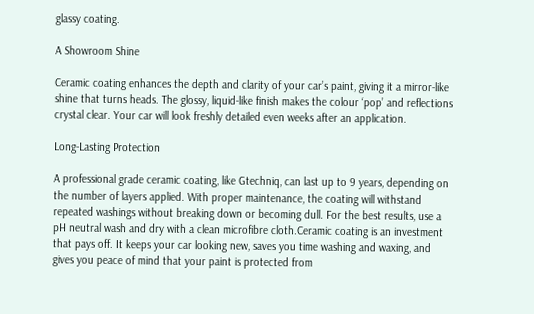glassy coating.

A Showroom Shine

Ceramic coating enhances the depth and clarity of your car’s paint, giving it a mirror-like shine that turns heads. The glossy, liquid-like finish makes the colour ‘pop’ and reflections crystal clear. Your car will look freshly detailed even weeks after an application.

Long-Lasting Protection

A professional grade ceramic coating, like Gtechniq, can last up to 9 years, depending on the number of layers applied. With proper maintenance, the coating will withstand repeated washings without breaking down or becoming dull. For the best results, use a pH neutral wash and dry with a clean microfibre cloth.Ceramic coating is an investment that pays off. It keeps your car looking new, saves you time washing and waxing, and gives you peace of mind that your paint is protected from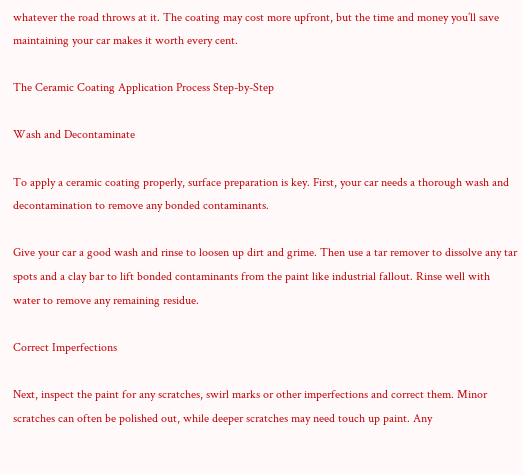whatever the road throws at it. The coating may cost more upfront, but the time and money you’ll save maintaining your car makes it worth every cent.

The Ceramic Coating Application Process Step-by-Step

Wash and Decontaminate

To apply a ceramic coating properly, surface preparation is key. First, your car needs a thorough wash and decontamination to remove any bonded contaminants.

Give your car a good wash and rinse to loosen up dirt and grime. Then use a tar remover to dissolve any tar spots and a clay bar to lift bonded contaminants from the paint like industrial fallout. Rinse well with water to remove any remaining residue.

Correct Imperfections

Next, inspect the paint for any scratches, swirl marks or other imperfections and correct them. Minor scratches can often be polished out, while deeper scratches may need touch up paint. Any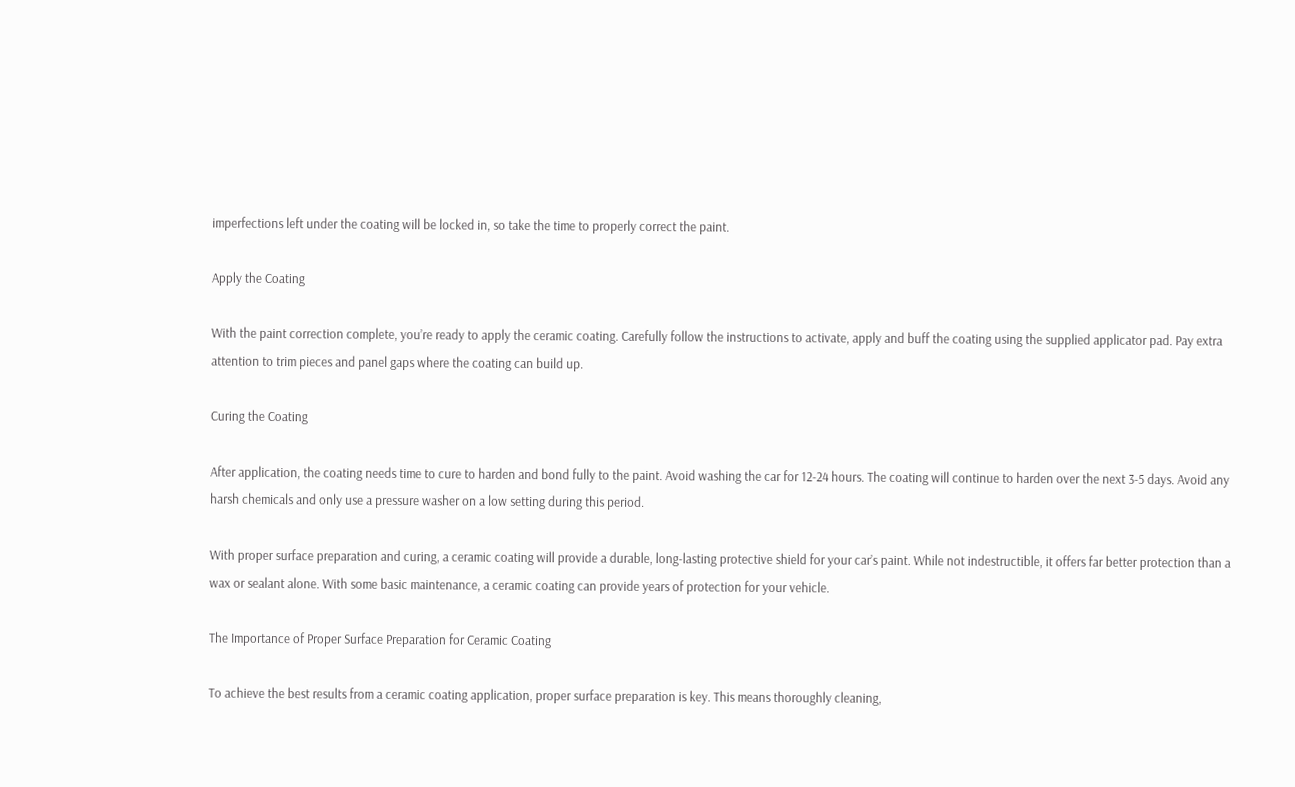imperfections left under the coating will be locked in, so take the time to properly correct the paint.

Apply the Coating

With the paint correction complete, you’re ready to apply the ceramic coating. Carefully follow the instructions to activate, apply and buff the coating using the supplied applicator pad. Pay extra attention to trim pieces and panel gaps where the coating can build up.

Curing the Coating

After application, the coating needs time to cure to harden and bond fully to the paint. Avoid washing the car for 12-24 hours. The coating will continue to harden over the next 3-5 days. Avoid any harsh chemicals and only use a pressure washer on a low setting during this period.

With proper surface preparation and curing, a ceramic coating will provide a durable, long-lasting protective shield for your car’s paint. While not indestructible, it offers far better protection than a wax or sealant alone. With some basic maintenance, a ceramic coating can provide years of protection for your vehicle.

The Importance of Proper Surface Preparation for Ceramic Coating

To achieve the best results from a ceramic coating application, proper surface preparation is key. This means thoroughly cleaning,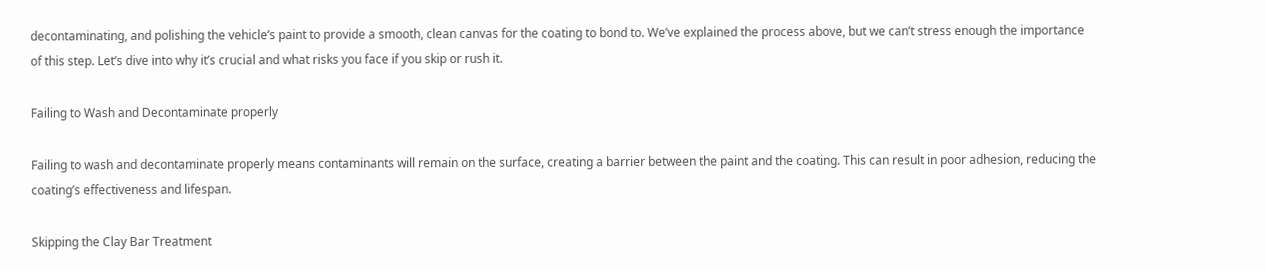decontaminating, and polishing the vehicle’s paint to provide a smooth, clean canvas for the coating to bond to. We’ve explained the process above, but we can’t stress enough the importance of this step. Let’s dive into why it’s crucial and what risks you face if you skip or rush it.

Failing to Wash and Decontaminate properly

Failing to wash and decontaminate properly means contaminants will remain on the surface, creating a barrier between the paint and the coating. This can result in poor adhesion, reducing the coating’s effectiveness and lifespan.

Skipping the Clay Bar Treatment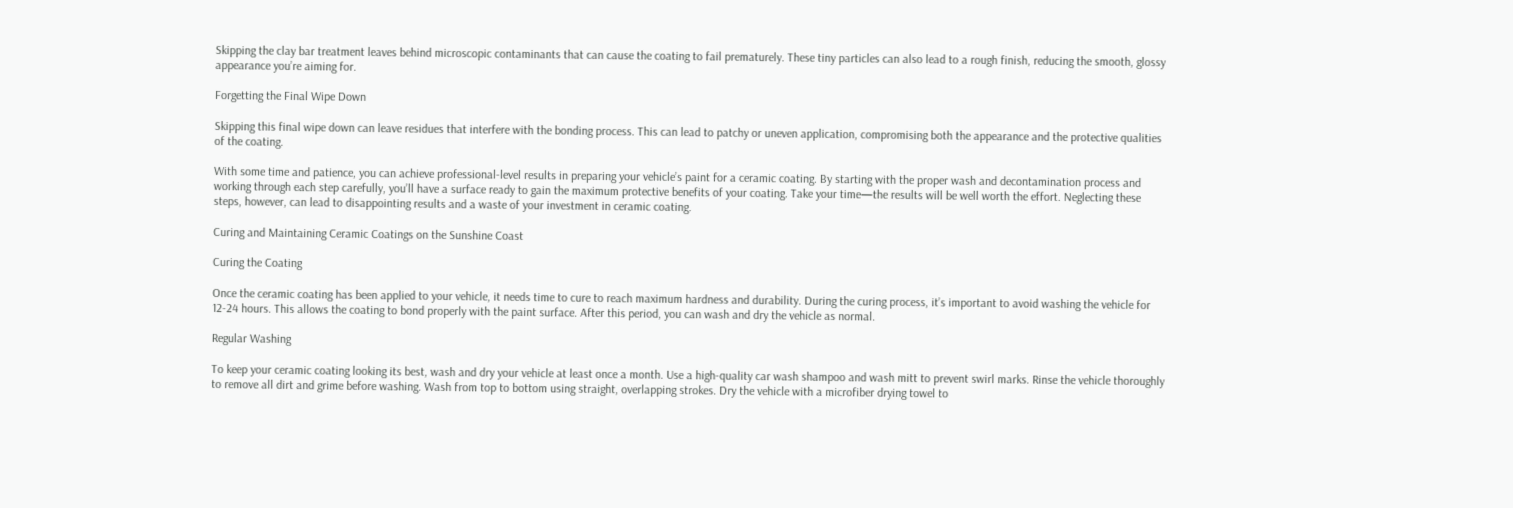Skipping the clay bar treatment leaves behind microscopic contaminants that can cause the coating to fail prematurely. These tiny particles can also lead to a rough finish, reducing the smooth, glossy appearance you’re aiming for.

Forgetting the Final Wipe Down

Skipping this final wipe down can leave residues that interfere with the bonding process. This can lead to patchy or uneven application, compromising both the appearance and the protective qualities of the coating.

With some time and patience, you can achieve professional-level results in preparing your vehicle’s paint for a ceramic coating. By starting with the proper wash and decontamination process and working through each step carefully, you’ll have a surface ready to gain the maximum protective benefits of your coating. Take your time—the results will be well worth the effort. Neglecting these steps, however, can lead to disappointing results and a waste of your investment in ceramic coating.

Curing and Maintaining Ceramic Coatings on the Sunshine Coast

Curing the Coating

Once the ceramic coating has been applied to your vehicle, it needs time to cure to reach maximum hardness and durability. During the curing process, it’s important to avoid washing the vehicle for 12-24 hours. This allows the coating to bond properly with the paint surface. After this period, you can wash and dry the vehicle as normal.

Regular Washing

To keep your ceramic coating looking its best, wash and dry your vehicle at least once a month. Use a high-quality car wash shampoo and wash mitt to prevent swirl marks. Rinse the vehicle thoroughly to remove all dirt and grime before washing. Wash from top to bottom using straight, overlapping strokes. Dry the vehicle with a microfiber drying towel to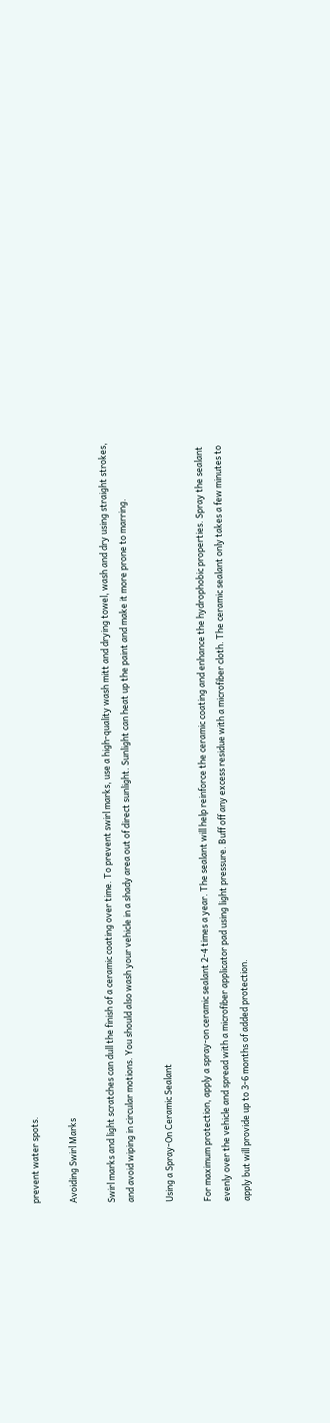prevent water spots.

Avoiding Swirl Marks

Swirl marks and light scratches can dull the finish of a ceramic coating over time. To prevent swirl marks, use a high-quality wash mitt and drying towel, wash and dry using straight strokes, and avoid wiping in circular motions. You should also wash your vehicle in a shady area out of direct sunlight. Sunlight can heat up the paint and make it more prone to marring.

Using a Spray-On Ceramic Sealant

For maximum protection, apply a spray-on ceramic sealant 2-4 times a year. The sealant will help reinforce the ceramic coating and enhance the hydrophobic properties. Spray the sealant evenly over the vehicle and spread with a microfiber applicator pad using light pressure. Buff off any excess residue with a microfiber cloth. The ceramic sealant only takes a few minutes to apply but will provide up to 3-6 months of added protection.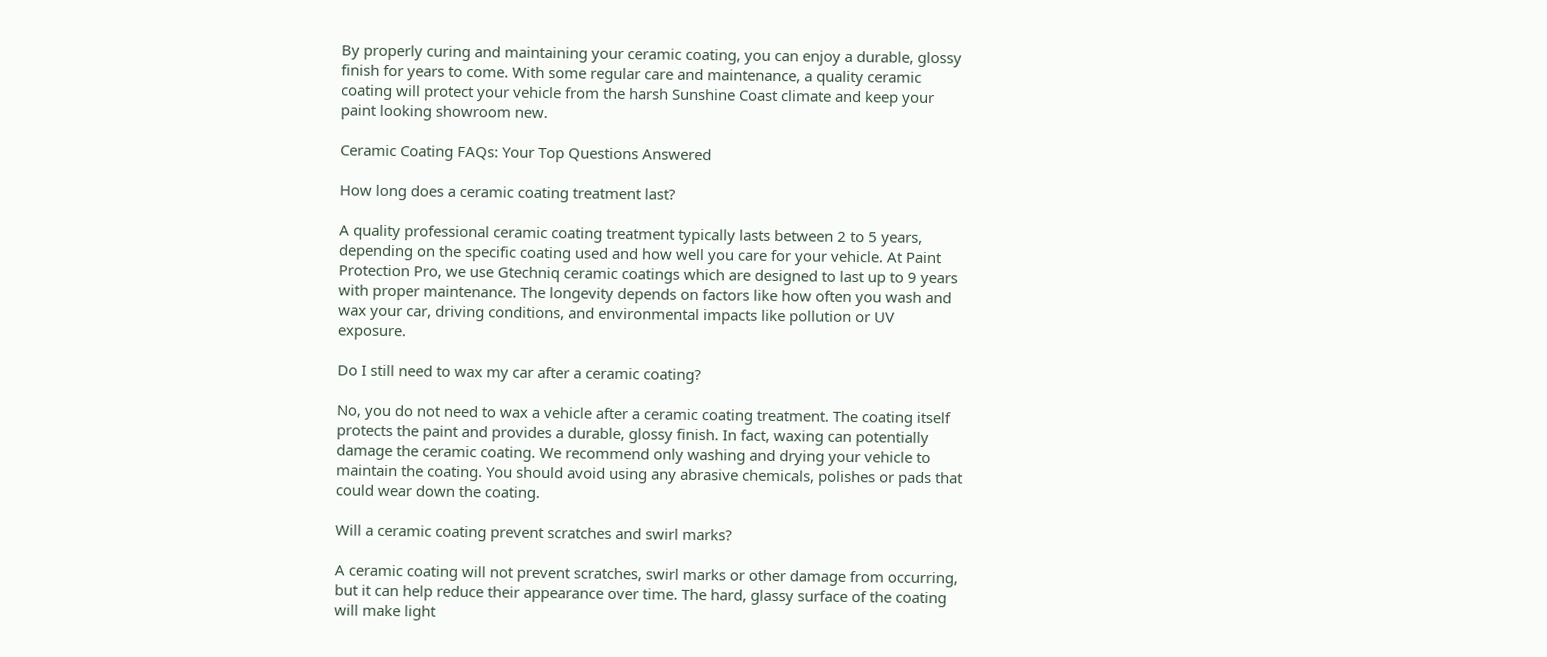By properly curing and maintaining your ceramic coating, you can enjoy a durable, glossy finish for years to come. With some regular care and maintenance, a quality ceramic coating will protect your vehicle from the harsh Sunshine Coast climate and keep your paint looking showroom new.

Ceramic Coating FAQs: Your Top Questions Answered

How long does a ceramic coating treatment last?

A quality professional ceramic coating treatment typically lasts between 2 to 5 years, depending on the specific coating used and how well you care for your vehicle. At Paint Protection Pro, we use Gtechniq ceramic coatings which are designed to last up to 9 years with proper maintenance. The longevity depends on factors like how often you wash and wax your car, driving conditions, and environmental impacts like pollution or UV exposure.

Do I still need to wax my car after a ceramic coating?

No, you do not need to wax a vehicle after a ceramic coating treatment. The coating itself protects the paint and provides a durable, glossy finish. In fact, waxing can potentially damage the ceramic coating. We recommend only washing and drying your vehicle to maintain the coating. You should avoid using any abrasive chemicals, polishes or pads that could wear down the coating.

Will a ceramic coating prevent scratches and swirl marks?

A ceramic coating will not prevent scratches, swirl marks or other damage from occurring, but it can help reduce their appearance over time. The hard, glassy surface of the coating will make light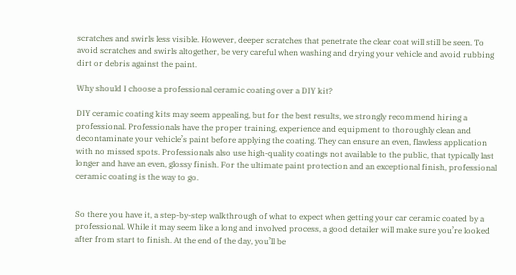scratches and swirls less visible. However, deeper scratches that penetrate the clear coat will still be seen. To avoid scratches and swirls altogether, be very careful when washing and drying your vehicle and avoid rubbing dirt or debris against the paint.

Why should I choose a professional ceramic coating over a DIY kit?

DIY ceramic coating kits may seem appealing, but for the best results, we strongly recommend hiring a professional. Professionals have the proper training, experience and equipment to thoroughly clean and decontaminate your vehicle’s paint before applying the coating. They can ensure an even, flawless application with no missed spots. Professionals also use high-quality coatings not available to the public, that typically last longer and have an even, glossy finish. For the ultimate paint protection and an exceptional finish, professional ceramic coating is the way to go.


So there you have it, a step-by-step walkthrough of what to expect when getting your car ceramic coated by a professional. While it may seem like a long and involved process, a good detailer will make sure you’re looked after from start to finish. At the end of the day, you’ll be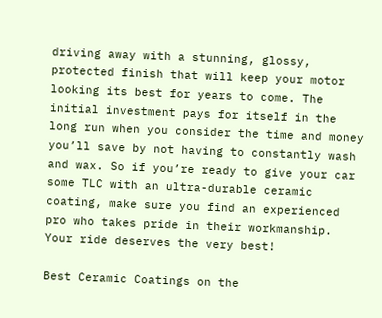driving away with a stunning, glossy, protected finish that will keep your motor looking its best for years to come. The initial investment pays for itself in the long run when you consider the time and money you’ll save by not having to constantly wash and wax. So if you’re ready to give your car some TLC with an ultra-durable ceramic coating, make sure you find an experienced pro who takes pride in their workmanship. Your ride deserves the very best!

Best Ceramic Coatings on the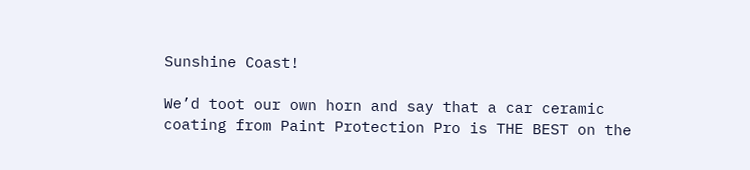Sunshine Coast!

We’d toot our own horn and say that a car ceramic coating from Paint Protection Pro is THE BEST on the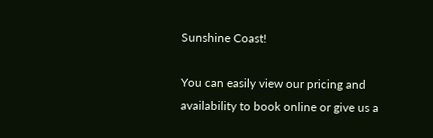Sunshine Coast!

You can easily view our pricing and availability to book online or give us a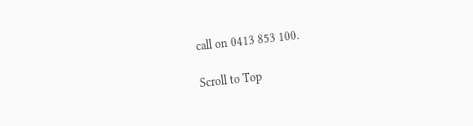call on 0413 853 100.

Scroll to Top